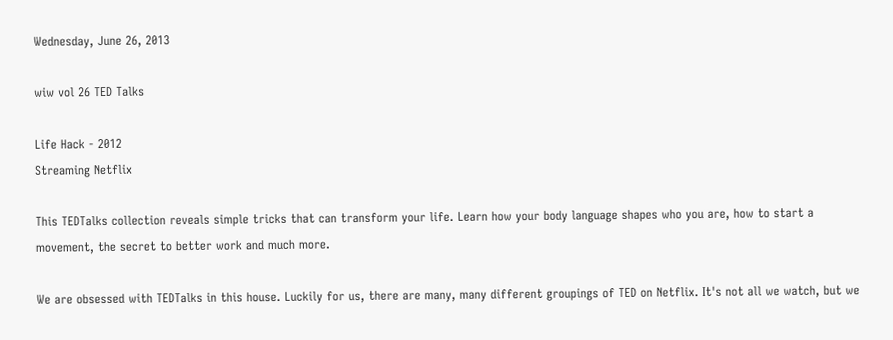Wednesday, June 26, 2013

wiw vol 26 TED Talks

Life Hack - 2012
Streaming Netflix

This TEDTalks collection reveals simple tricks that can transform your life. Learn how your body language shapes who you are, how to start a movement, the secret to better work and much more.

We are obsessed with TEDTalks in this house. Luckily for us, there are many, many different groupings of TED on Netflix. It's not all we watch, but we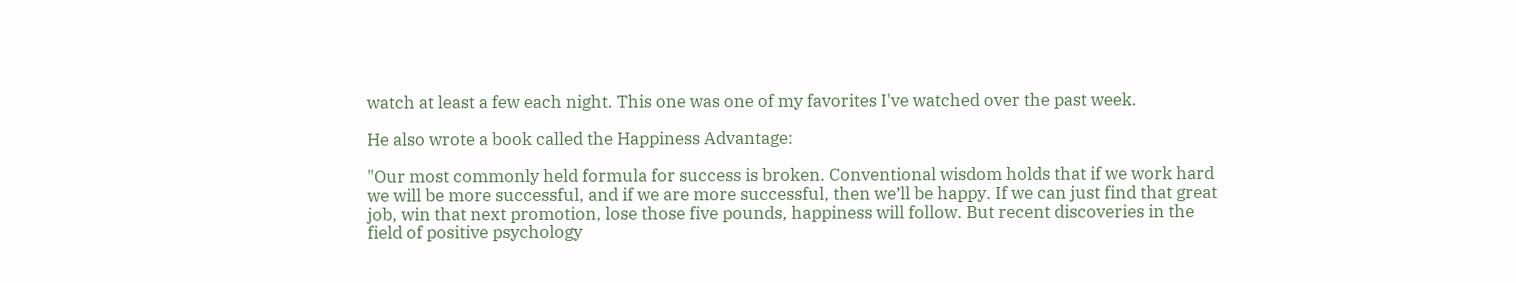watch at least a few each night. This one was one of my favorites I've watched over the past week.

He also wrote a book called the Happiness Advantage:

"Our most commonly held formula for success is broken. Conventional wisdom holds that if we work hard we will be more successful, and if we are more successful, then we’ll be happy. If we can just find that great job, win that next promotion, lose those five pounds, happiness will follow. But recent discoveries in the field of positive psychology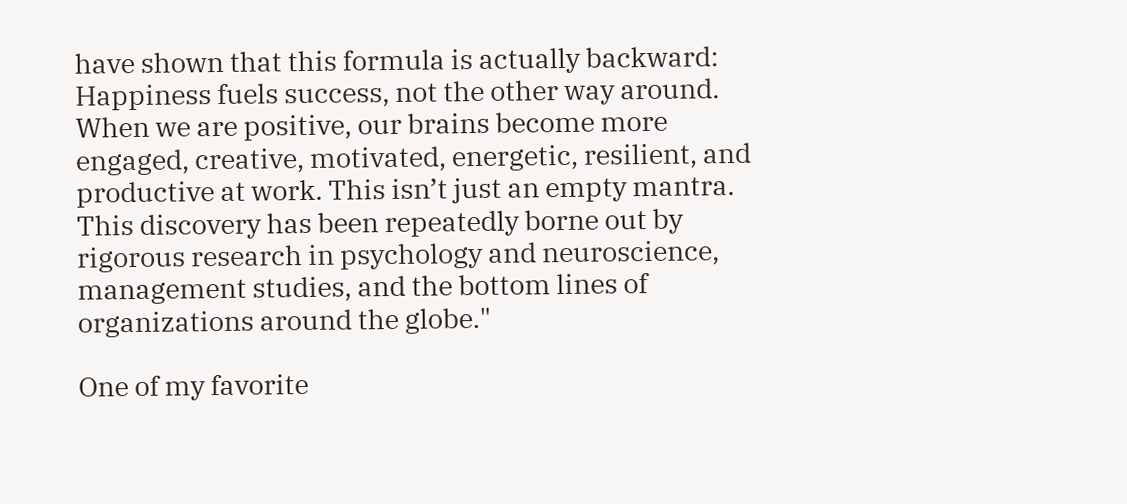have shown that this formula is actually backward: Happiness fuels success, not the other way around. When we are positive, our brains become more engaged, creative, motivated, energetic, resilient, and productive at work. This isn’t just an empty mantra. This discovery has been repeatedly borne out by rigorous research in psychology and neuroscience, management studies, and the bottom lines of organizations around the globe."

One of my favorite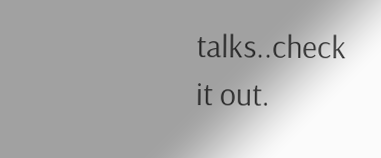talks..check it out.